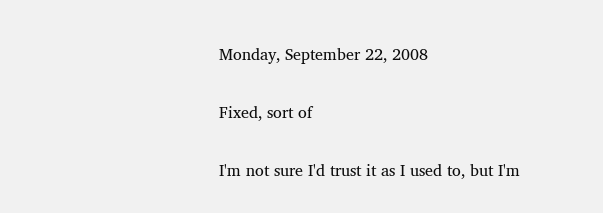Monday, September 22, 2008

Fixed, sort of

I'm not sure I'd trust it as I used to, but I'm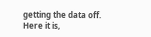getting the data off. Here it is,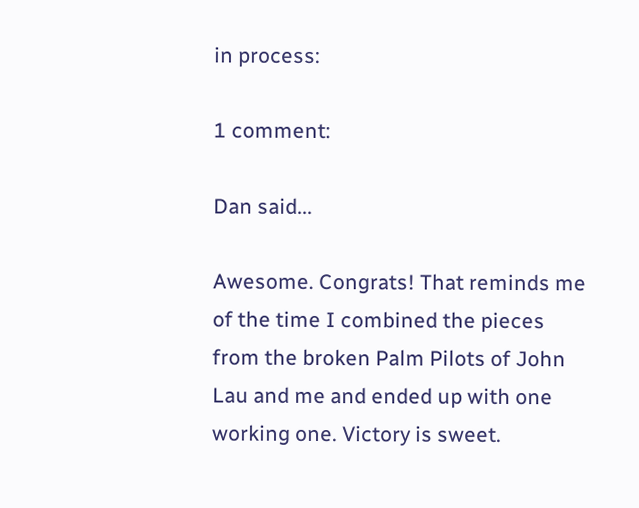in process:

1 comment:

Dan said...

Awesome. Congrats! That reminds me of the time I combined the pieces from the broken Palm Pilots of John Lau and me and ended up with one working one. Victory is sweet.